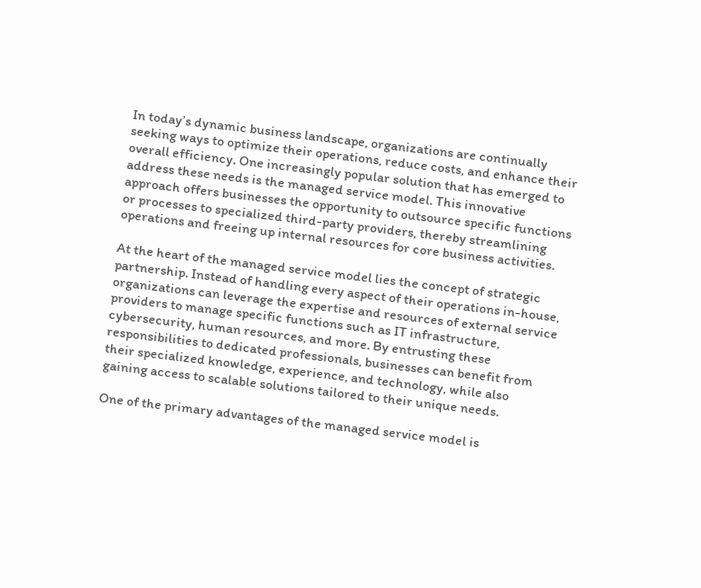In today’s dynamic business landscape, organizations are continually seeking ways to optimize their operations, reduce costs, and enhance their overall efficiency. One increasingly popular solution that has emerged to address these needs is the managed service model. This innovative approach offers businesses the opportunity to outsource specific functions or processes to specialized third-party providers, thereby streamlining operations and freeing up internal resources for core business activities.

At the heart of the managed service model lies the concept of strategic partnership. Instead of handling every aspect of their operations in-house, organizations can leverage the expertise and resources of external service providers to manage specific functions such as IT infrastructure, cybersecurity, human resources, and more. By entrusting these responsibilities to dedicated professionals, businesses can benefit from their specialized knowledge, experience, and technology, while also gaining access to scalable solutions tailored to their unique needs.

One of the primary advantages of the managed service model is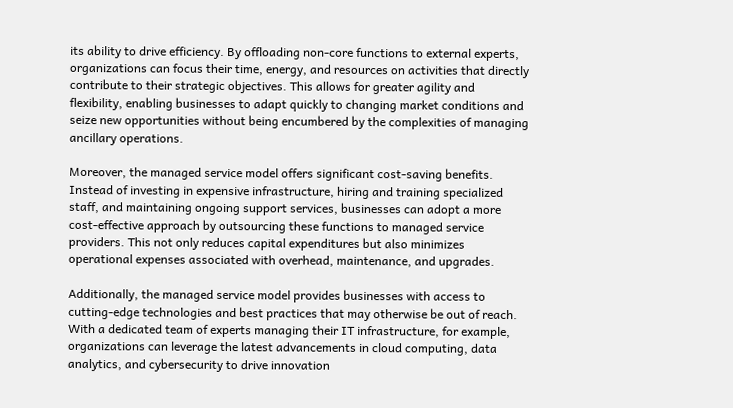its ability to drive efficiency. By offloading non-core functions to external experts, organizations can focus their time, energy, and resources on activities that directly contribute to their strategic objectives. This allows for greater agility and flexibility, enabling businesses to adapt quickly to changing market conditions and seize new opportunities without being encumbered by the complexities of managing ancillary operations.

Moreover, the managed service model offers significant cost-saving benefits. Instead of investing in expensive infrastructure, hiring and training specialized staff, and maintaining ongoing support services, businesses can adopt a more cost-effective approach by outsourcing these functions to managed service providers. This not only reduces capital expenditures but also minimizes operational expenses associated with overhead, maintenance, and upgrades.

Additionally, the managed service model provides businesses with access to cutting-edge technologies and best practices that may otherwise be out of reach. With a dedicated team of experts managing their IT infrastructure, for example, organizations can leverage the latest advancements in cloud computing, data analytics, and cybersecurity to drive innovation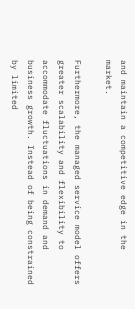and maintain a competitive edge in the market.

Furthermore, the managed service model offers greater scalability and flexibility to accommodate fluctuations in demand and business growth. Instead of being constrained by limited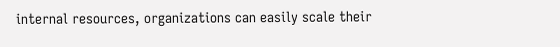internal resources, organizations can easily scale their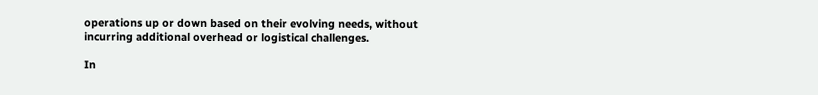operations up or down based on their evolving needs, without incurring additional overhead or logistical challenges.

In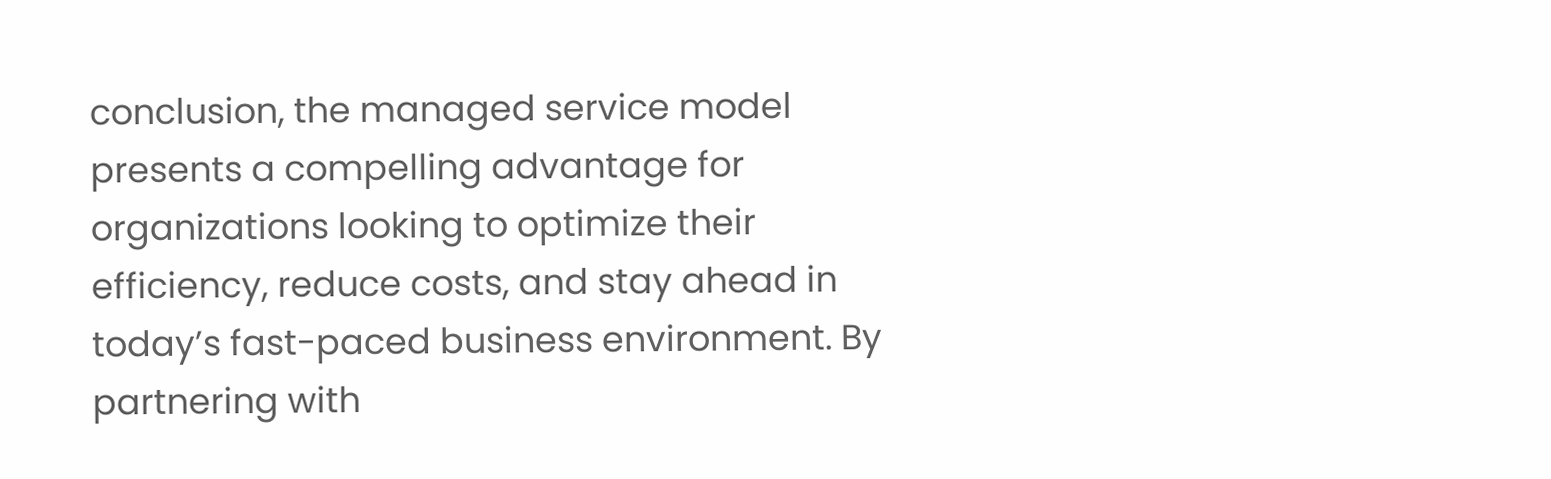conclusion, the managed service model presents a compelling advantage for organizations looking to optimize their efficiency, reduce costs, and stay ahead in today’s fast-paced business environment. By partnering with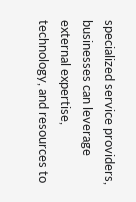specialized service providers, businesses can leverage external expertise, technology, and resources to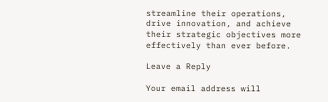streamline their operations, drive innovation, and achieve their strategic objectives more effectively than ever before.

Leave a Reply

Your email address will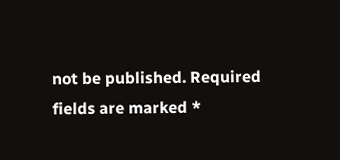not be published. Required fields are marked *